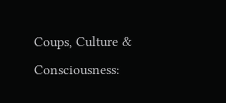Coups, Culture & Consciousness: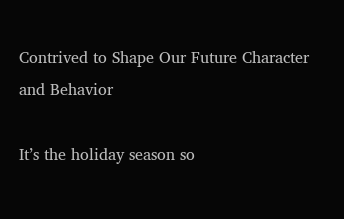Contrived to Shape Our Future Character and Behavior

It’s the holiday season so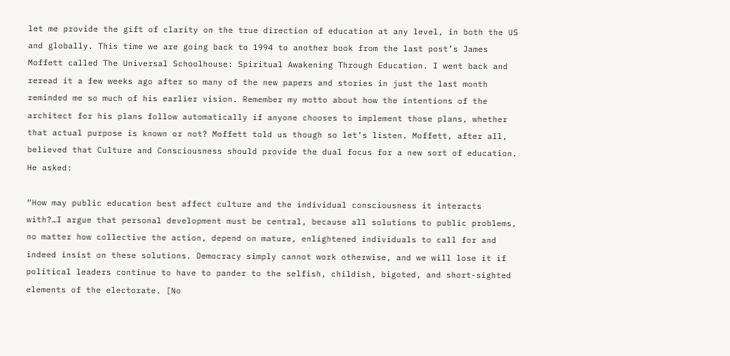let me provide the gift of clarity on the true direction of education at any level, in both the US and globally. This time we are going back to 1994 to another book from the last post’s James Moffett called The Universal Schoolhouse: Spiritual Awakening Through Education. I went back and reread it a few weeks ago after so many of the new papers and stories in just the last month reminded me so much of his earlier vision. Remember my motto about how the intentions of the architect for his plans follow automatically if anyone chooses to implement those plans, whether that actual purpose is known or not? Moffett told us though so let’s listen. Moffett, after all, believed that Culture and Consciousness should provide the dual focus for a new sort of education. He asked:

“How may public education best affect culture and the individual consciousness it interacts with?…I argue that personal development must be central, because all solutions to public problems, no matter how collective the action, depend on mature, enlightened individuals to call for and indeed insist on these solutions. Democracy simply cannot work otherwise, and we will lose it if political leaders continue to have to pander to the selfish, childish, bigoted, and short-sighted elements of the electorate. [No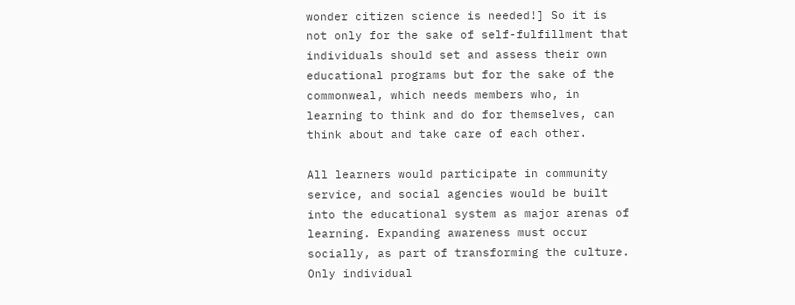wonder citizen science is needed!] So it is not only for the sake of self-fulfillment that individuals should set and assess their own educational programs but for the sake of the commonweal, which needs members who, in learning to think and do for themselves, can think about and take care of each other.

All learners would participate in community service, and social agencies would be built into the educational system as major arenas of learning. Expanding awareness must occur socially, as part of transforming the culture. Only individual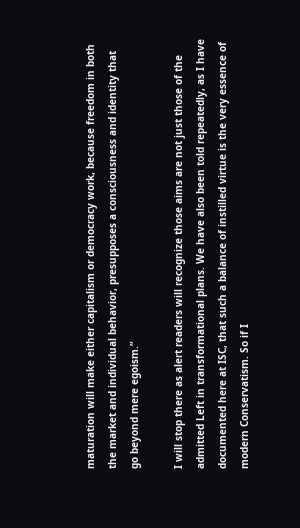maturation will make either capitalism or democracy work, because freedom in both the market and individual behavior, presupposes a consciousness and identity that go beyond mere egoism.”

I will stop there as alert readers will recognize those aims are not just those of the admitted Left in transformational plans. We have also been told repeatedly, as I have documented here at ISC, that such a balance of instilled virtue is the very essence of modern Conservatism. So if I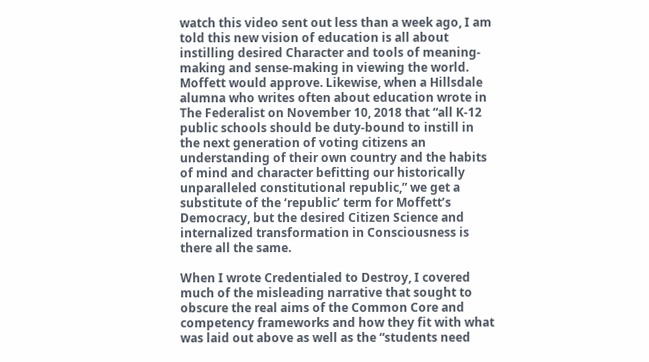watch this video sent out less than a week ago, I am told this new vision of education is all about instilling desired Character and tools of meaning-making and sense-making in viewing the world. Moffett would approve. Likewise, when a Hillsdale alumna who writes often about education wrote in The Federalist on November 10, 2018 that “all K-12 public schools should be duty-bound to instill in the next generation of voting citizens an understanding of their own country and the habits of mind and character befitting our historically unparalleled constitutional republic,” we get a substitute of the ‘republic’ term for Moffett’s Democracy, but the desired Citizen Science and internalized transformation in Consciousness is there all the same.

When I wrote Credentialed to Destroy, I covered much of the misleading narrative that sought to obscure the real aims of the Common Core and competency frameworks and how they fit with what was laid out above as well as the “students need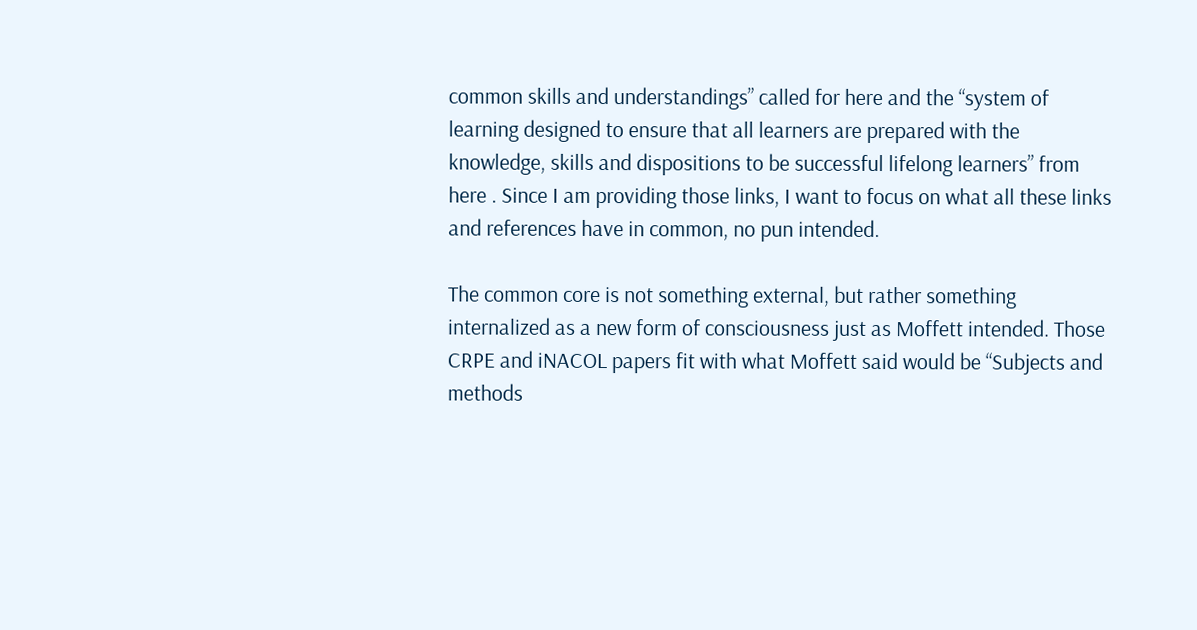common skills and understandings” called for here and the “system of learning designed to ensure that all learners are prepared with the knowledge, skills and dispositions to be successful lifelong learners” from here . Since I am providing those links, I want to focus on what all these links and references have in common, no pun intended.

The common core is not something external, but rather something internalized as a new form of consciousness just as Moffett intended. Those CRPE and iNACOL papers fit with what Moffett said would be “Subjects and methods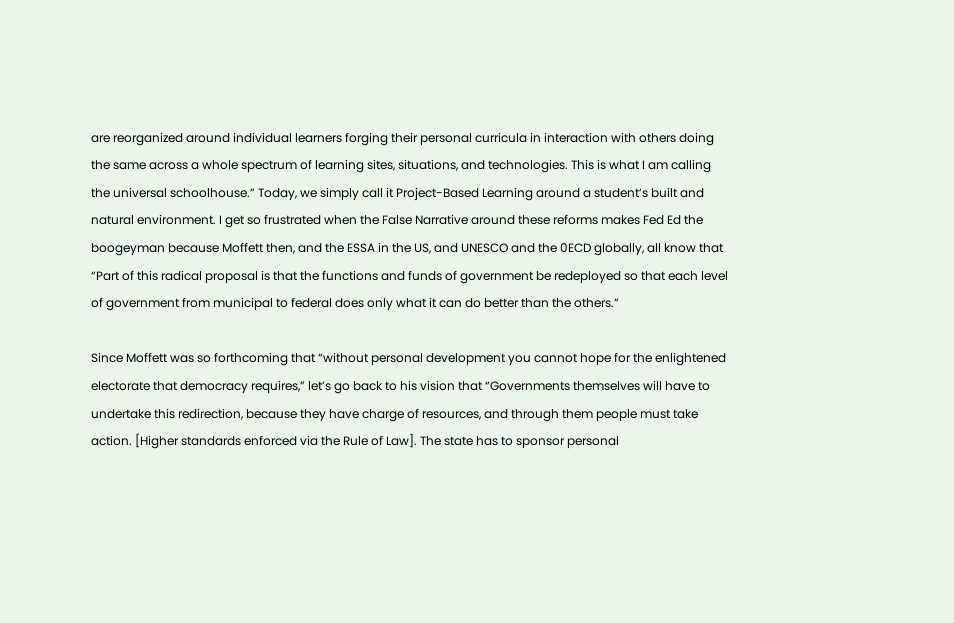are reorganized around individual learners forging their personal curricula in interaction with others doing the same across a whole spectrum of learning sites, situations, and technologies. This is what I am calling the universal schoolhouse.” Today, we simply call it Project-Based Learning around a student’s built and natural environment. I get so frustrated when the False Narrative around these reforms makes Fed Ed the boogeyman because Moffett then, and the ESSA in the US, and UNESCO and the 0ECD globally, all know that “Part of this radical proposal is that the functions and funds of government be redeployed so that each level of government from municipal to federal does only what it can do better than the others.”

Since Moffett was so forthcoming that “without personal development you cannot hope for the enlightened electorate that democracy requires,” let’s go back to his vision that “Governments themselves will have to undertake this redirection, because they have charge of resources, and through them people must take action. [Higher standards enforced via the Rule of Law]. The state has to sponsor personal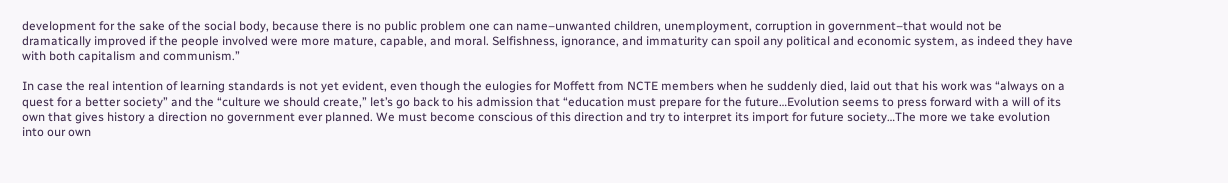development for the sake of the social body, because there is no public problem one can name–unwanted children, unemployment, corruption in government–that would not be dramatically improved if the people involved were more mature, capable, and moral. Selfishness, ignorance, and immaturity can spoil any political and economic system, as indeed they have with both capitalism and communism.”

In case the real intention of learning standards is not yet evident, even though the eulogies for Moffett from NCTE members when he suddenly died, laid out that his work was “always on a quest for a better society” and the “culture we should create,” let’s go back to his admission that “education must prepare for the future…Evolution seems to press forward with a will of its own that gives history a direction no government ever planned. We must become conscious of this direction and try to interpret its import for future society…The more we take evolution into our own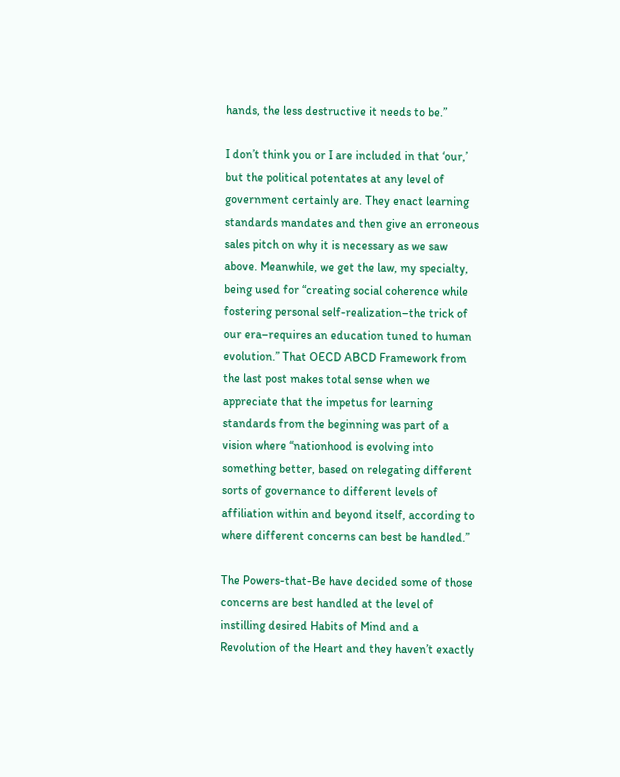hands, the less destructive it needs to be.”

I don’t think you or I are included in that ‘our,’ but the political potentates at any level of government certainly are. They enact learning standards mandates and then give an erroneous sales pitch on why it is necessary as we saw above. Meanwhile, we get the law, my specialty, being used for “creating social coherence while fostering personal self-realization–the trick of our era–requires an education tuned to human evolution.” That OECD ABCD Framework from the last post makes total sense when we appreciate that the impetus for learning standards from the beginning was part of a vision where “nationhood is evolving into something better, based on relegating different sorts of governance to different levels of affiliation within and beyond itself, according to where different concerns can best be handled.”

The Powers-that-Be have decided some of those concerns are best handled at the level of instilling desired Habits of Mind and a Revolution of the Heart and they haven’t exactly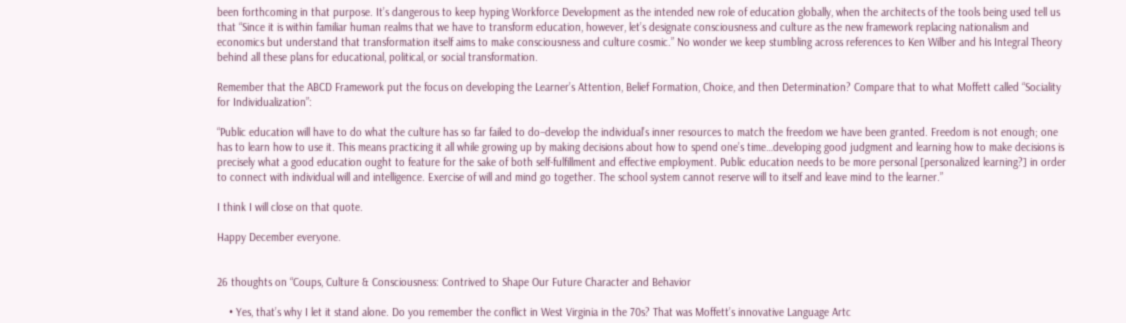been forthcoming in that purpose. It’s dangerous to keep hyping Workforce Development as the intended new role of education globally, when the architects of the tools being used tell us that “Since it is within familiar human realms that we have to transform education, however, let’s designate consciousness and culture as the new framework replacing nationalism and economics but understand that transformation itself aims to make consciousness and culture cosmic.” No wonder we keep stumbling across references to Ken Wilber and his Integral Theory behind all these plans for educational, political, or social transformation.

Remember that the ABCD Framework put the focus on developing the Learner’s Attention, Belief Formation, Choice, and then Determination? Compare that to what Moffett called “Sociality for Individualization”:

“Public education will have to do what the culture has so far failed to do–develop the individual’s inner resources to match the freedom we have been granted. Freedom is not enough; one has to learn how to use it. This means practicing it all while growing up by making decisions about how to spend one’s time…developing good judgment and learning how to make decisions is precisely what a good education ought to feature for the sake of both self-fulfillment and effective employment. Public education needs to be more personal [personalized learning?] in order to connect with individual will and intelligence. Exercise of will and mind go together. The school system cannot reserve will to itself and leave mind to the learner.”

I think I will close on that quote.

Happy December everyone.


26 thoughts on “Coups, Culture & Consciousness: Contrived to Shape Our Future Character and Behavior

    • Yes, that’s why I let it stand alone. Do you remember the conflict in West Virginia in the 70s? That was Moffett’s innovative Language Artc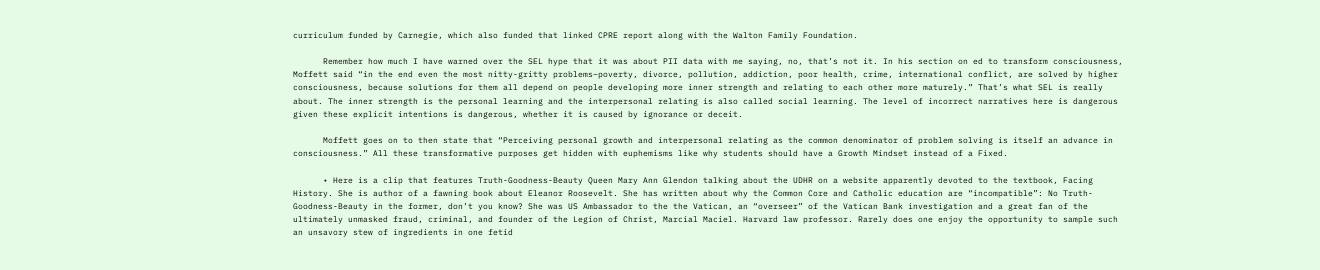curriculum funded by Carnegie, which also funded that linked CPRE report along with the Walton Family Foundation.

      Remember how much I have warned over the SEL hype that it was about PII data with me saying, no, that’s not it. In his section on ed to transform consciousness, Moffett said “in the end even the most nitty-gritty problems–poverty, divorce, pollution, addiction, poor health, crime, international conflict, are solved by higher consciousness, because solutions for them all depend on people developing more inner strength and relating to each other more maturely.” That’s what SEL is really about. The inner strength is the personal learning and the interpersonal relating is also called social learning. The level of incorrect narratives here is dangerous given these explicit intentions is dangerous, whether it is caused by ignorance or deceit.

      Moffett goes on to then state that “Perceiving personal growth and interpersonal relating as the common denominator of problem solving is itself an advance in consciousness.” All these transformative purposes get hidden with euphemisms like why students should have a Growth Mindset instead of a Fixed.

      • Here is a clip that features Truth-Goodness-Beauty Queen Mary Ann Glendon talking about the UDHR on a website apparently devoted to the textbook, Facing History. She is author of a fawning book about Eleanor Roosevelt. She has written about why the Common Core and Catholic education are “incompatible”: No Truth-Goodness-Beauty in the former, don’t you know? She was US Ambassador to the the Vatican, an “overseer” of the Vatican Bank investigation and a great fan of the ultimately unmasked fraud, criminal, and founder of the Legion of Christ, Marcial Maciel. Harvard law professor. Rarely does one enjoy the opportunity to sample such an unsavory stew of ingredients in one fetid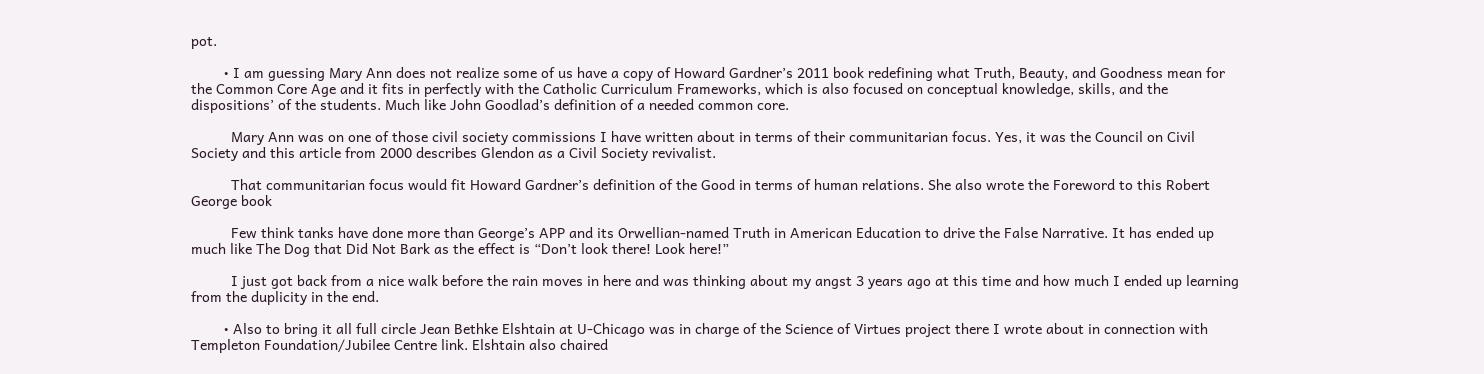pot.

        • I am guessing Mary Ann does not realize some of us have a copy of Howard Gardner’s 2011 book redefining what Truth, Beauty, and Goodness mean for the Common Core Age and it fits in perfectly with the Catholic Curriculum Frameworks, which is also focused on conceptual knowledge, skills, and the dispositions’ of the students. Much like John Goodlad’s definition of a needed common core.

          Mary Ann was on one of those civil society commissions I have written about in terms of their communitarian focus. Yes, it was the Council on Civil Society and this article from 2000 describes Glendon as a Civil Society revivalist.

          That communitarian focus would fit Howard Gardner’s definition of the Good in terms of human relations. She also wrote the Foreword to this Robert George book

          Few think tanks have done more than George’s APP and its Orwellian-named Truth in American Education to drive the False Narrative. It has ended up much like The Dog that Did Not Bark as the effect is “Don’t look there! Look here!”

          I just got back from a nice walk before the rain moves in here and was thinking about my angst 3 years ago at this time and how much I ended up learning from the duplicity in the end.

        • Also to bring it all full circle Jean Bethke Elshtain at U-Chicago was in charge of the Science of Virtues project there I wrote about in connection with Templeton Foundation/Jubilee Centre link. Elshtain also chaired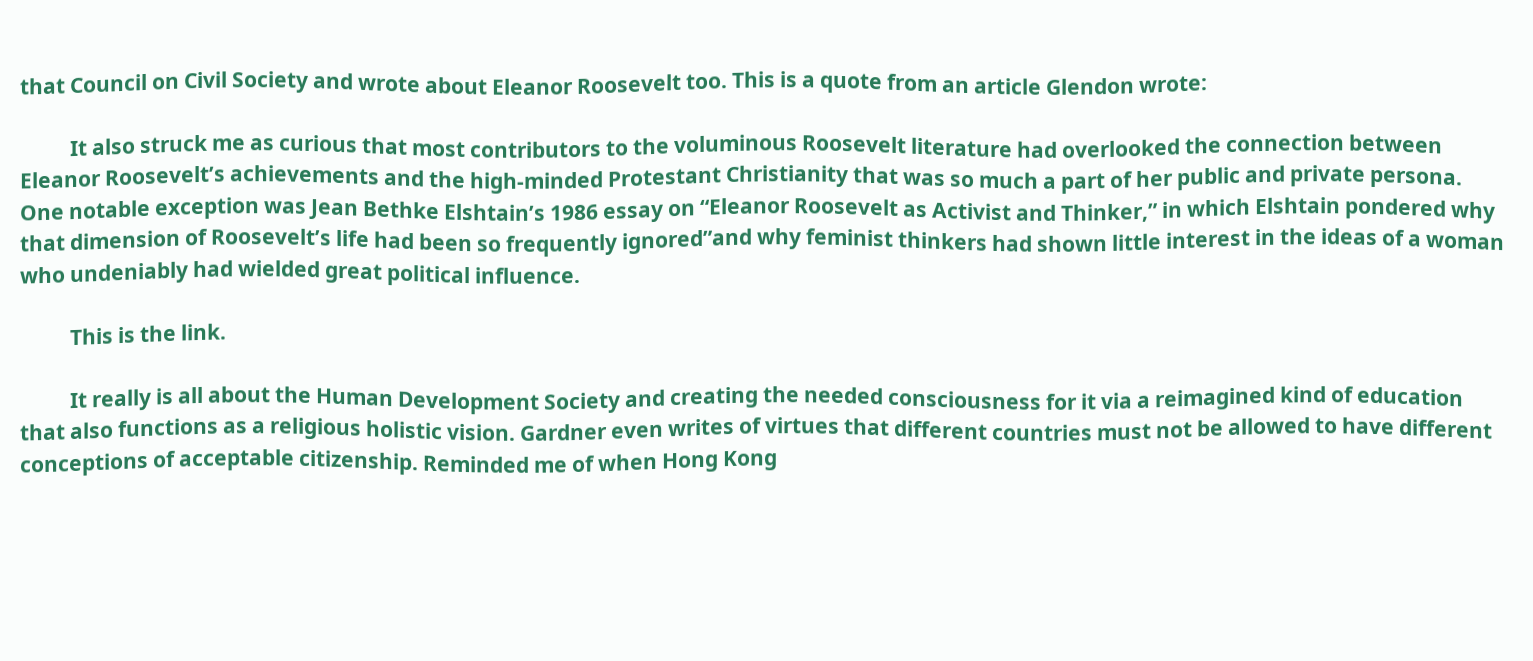that Council on Civil Society and wrote about Eleanor Roosevelt too. This is a quote from an article Glendon wrote:

          It also struck me as curious that most contributors to the voluminous Roosevelt literature had overlooked the connection between Eleanor Roosevelt’s achievements and the high-minded Protestant Christianity that was so much a part of her public and private persona. One notable exception was Jean Bethke Elshtain’s 1986 essay on “Eleanor Roosevelt as Activist and Thinker,” in which Elshtain pondered why that dimension of Roosevelt’s life had been so frequently ignored”and why feminist thinkers had shown little interest in the ideas of a woman who undeniably had wielded great political influence.

          This is the link.

          It really is all about the Human Development Society and creating the needed consciousness for it via a reimagined kind of education that also functions as a religious holistic vision. Gardner even writes of virtues that different countries must not be allowed to have different conceptions of acceptable citizenship. Reminded me of when Hong Kong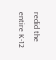redid the entire K-12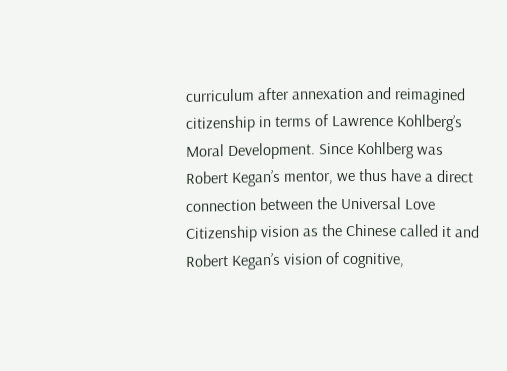curriculum after annexation and reimagined citizenship in terms of Lawrence Kohlberg’s Moral Development. Since Kohlberg was Robert Kegan’s mentor, we thus have a direct connection between the Universal Love Citizenship vision as the Chinese called it and Robert Kegan’s vision of cognitive,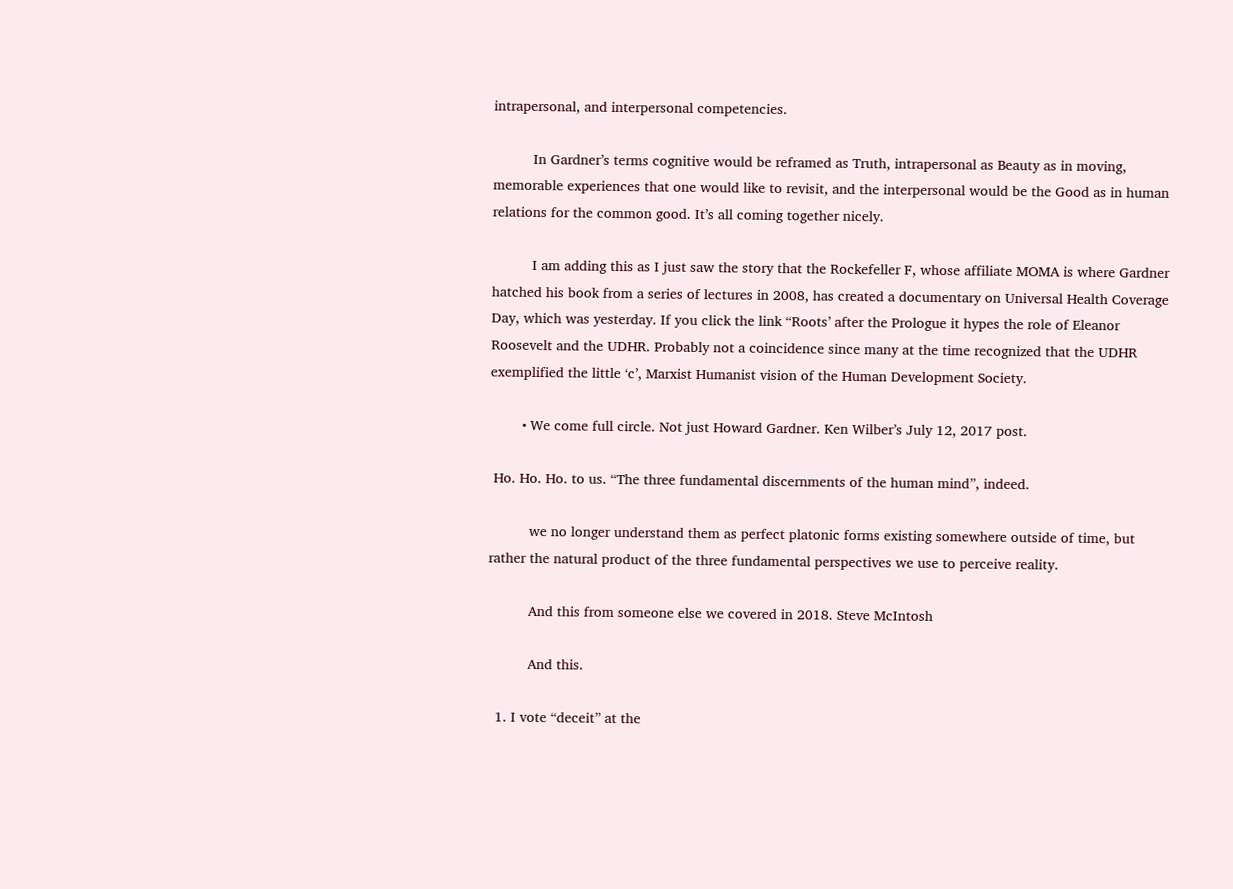intrapersonal, and interpersonal competencies.

          In Gardner’s terms cognitive would be reframed as Truth, intrapersonal as Beauty as in moving, memorable experiences that one would like to revisit, and the interpersonal would be the Good as in human relations for the common good. It’s all coming together nicely.

          I am adding this as I just saw the story that the Rockefeller F, whose affiliate MOMA is where Gardner hatched his book from a series of lectures in 2008, has created a documentary on Universal Health Coverage Day, which was yesterday. If you click the link “Roots’ after the Prologue it hypes the role of Eleanor Roosevelt and the UDHR. Probably not a coincidence since many at the time recognized that the UDHR exemplified the little ‘c’, Marxist Humanist vision of the Human Development Society.

        • We come full circle. Not just Howard Gardner. Ken Wilber’s July 12, 2017 post.

 Ho. Ho. Ho. to us. “The three fundamental discernments of the human mind”, indeed.

          we no longer understand them as perfect platonic forms existing somewhere outside of time, but rather the natural product of the three fundamental perspectives we use to perceive reality.

          And this from someone else we covered in 2018. Steve McIntosh

          And this.

  1. I vote “deceit” at the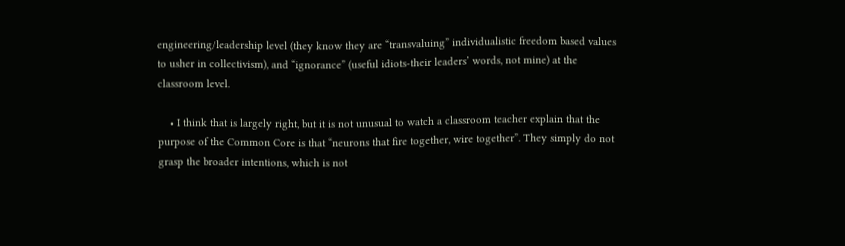engineering/leadership level (they know they are “transvaluing” individualistic freedom based values to usher in collectivism), and “ignorance” (useful idiots-their leaders’ words, not mine) at the classroom level.

    • I think that is largely right, but it is not unusual to watch a classroom teacher explain that the purpose of the Common Core is that “neurons that fire together, wire together”. They simply do not grasp the broader intentions, which is not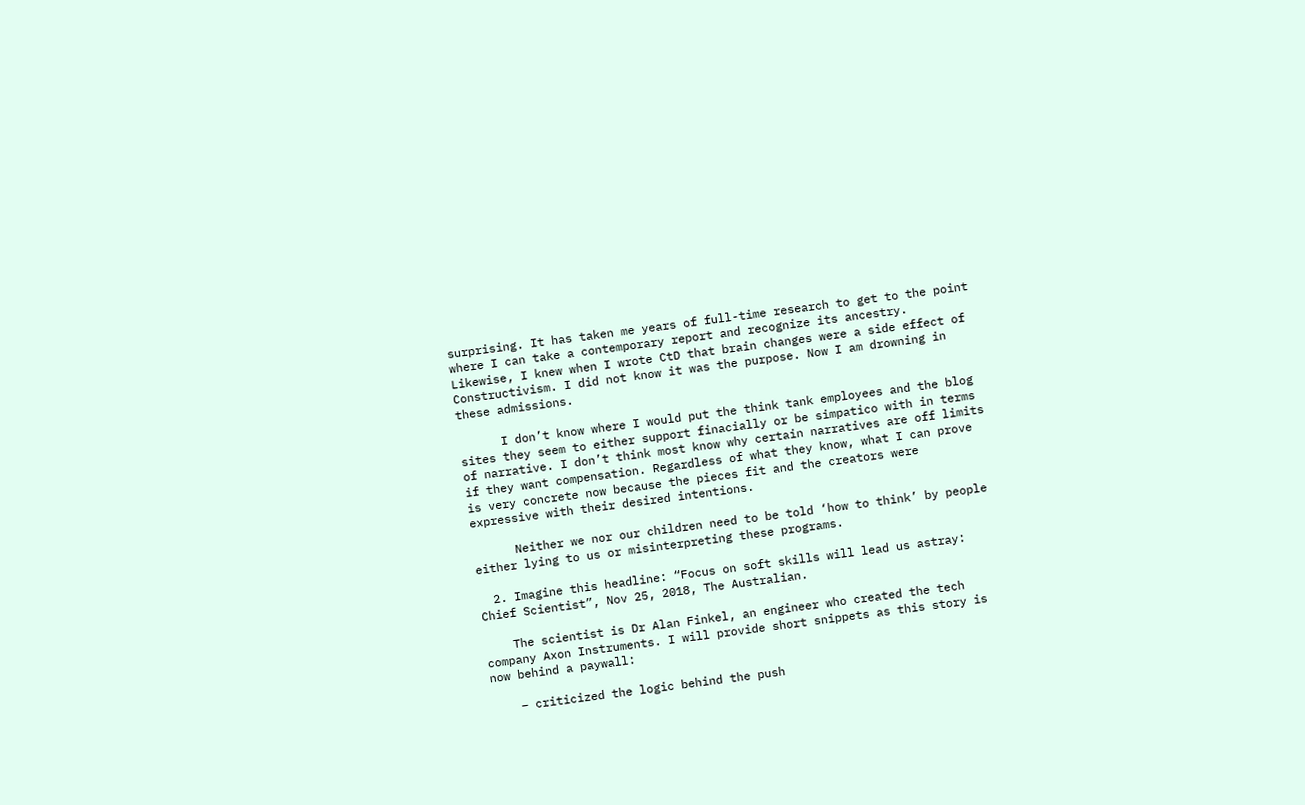surprising. It has taken me years of full-time research to get to the point where I can take a contemporary report and recognize its ancestry. Likewise, I knew when I wrote CtD that brain changes were a side effect of Constructivism. I did not know it was the purpose. Now I am drowning in these admissions.

      I don’t know where I would put the think tank employees and the blog sites they seem to either support finacially or be simpatico with in terms of narrative. I don’t think most know why certain narratives are off limits if they want compensation. Regardless of what they know, what I can prove is very concrete now because the pieces fit and the creators were expressive with their desired intentions.

      Neither we nor our children need to be told ‘how to think’ by people either lying to us or misinterpreting these programs.

  2. Imagine this headline: “Focus on soft skills will lead us astray: Chief Scientist”, Nov 25, 2018, The Australian.

    The scientist is Dr Alan Finkel, an engineer who created the tech company Axon Instruments. I will provide short snippets as this story is now behind a paywall:

    – criticized the logic behind the push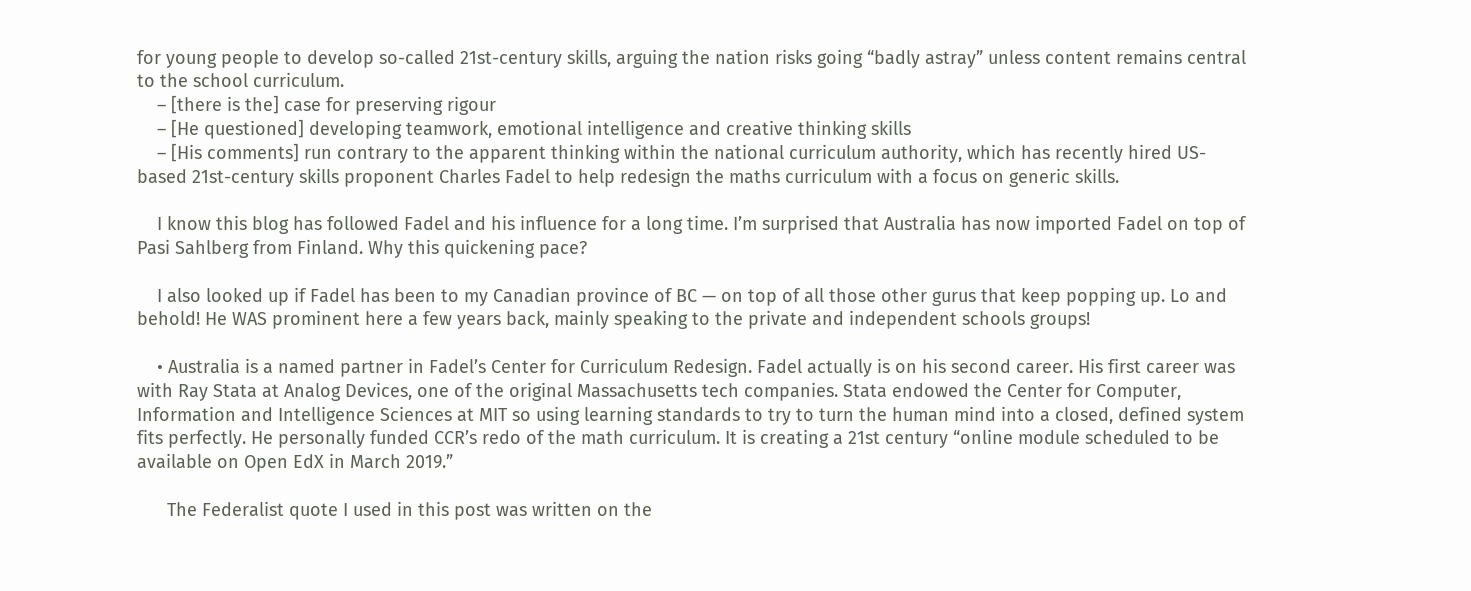for young people to develop so-called 21st-century skills, arguing the nation risks going “badly astray” unless content remains central to the school curriculum.
    – [there is the] case for preserving rigour
    – [He questioned] developing teamwork, emotional intelligence and creative thinking skills
    – [His comments] run contrary to the apparent thinking within the national curriculum authority, which has recently hired US-based 21st-century skills proponent Charles Fadel to help redesign the maths curriculum with a focus on generic skills.

    I know this blog has followed Fadel and his influence for a long time. I’m surprised that Australia has now imported Fadel on top of Pasi Sahlberg from Finland. Why this quickening pace?

    I also looked up if Fadel has been to my Canadian province of BC — on top of all those other gurus that keep popping up. Lo and behold! He WAS prominent here a few years back, mainly speaking to the private and independent schools groups!

    • Australia is a named partner in Fadel’s Center for Curriculum Redesign. Fadel actually is on his second career. His first career was with Ray Stata at Analog Devices, one of the original Massachusetts tech companies. Stata endowed the Center for Computer, Information and Intelligence Sciences at MIT so using learning standards to try to turn the human mind into a closed, defined system fits perfectly. He personally funded CCR’s redo of the math curriculum. It is creating a 21st century “online module scheduled to be available on Open EdX in March 2019.”

      The Federalist quote I used in this post was written on the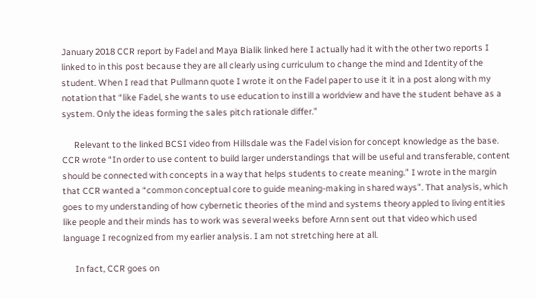January 2018 CCR report by Fadel and Maya Bialik linked here I actually had it with the other two reports I linked to in this post because they are all clearly using curriculum to change the mind and Identity of the student. When I read that Pullmann quote I wrote it on the Fadel paper to use it it in a post along with my notation that “like Fadel, she wants to use education to instill a worldview and have the student behave as a system. Only the ideas forming the sales pitch rationale differ.”

      Relevant to the linked BCSI video from Hillsdale was the Fadel vision for concept knowledge as the base. CCR wrote “In order to use content to build larger understandings that will be useful and transferable, content should be connected with concepts in a way that helps students to create meaning.” I wrote in the margin that CCR wanted a “common conceptual core to guide meaning-making in shared ways”. That analysis, which goes to my understanding of how cybernetic theories of the mind and systems theory appled to living entities like people and their minds has to work was several weeks before Arnn sent out that video which used language I recognized from my earlier analysis. I am not stretching here at all.

      In fact, CCR goes on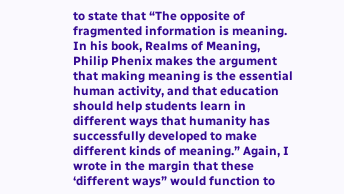to state that “The opposite of fragmented information is meaning. In his book, Realms of Meaning, Philip Phenix makes the argument that making meaning is the essential human activity, and that education should help students learn in different ways that humanity has successfully developed to make different kinds of meaning.” Again, I wrote in the margin that these ‘different ways” would function to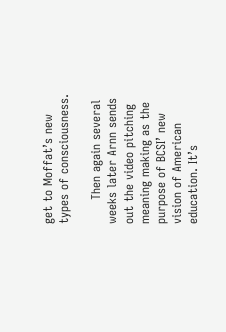get to Moffat’s new types of consciousness.

      Then again several weeks later Arnn sends out the video pitching meaning making as the purpose of BCSI’ new vision of American education. It’s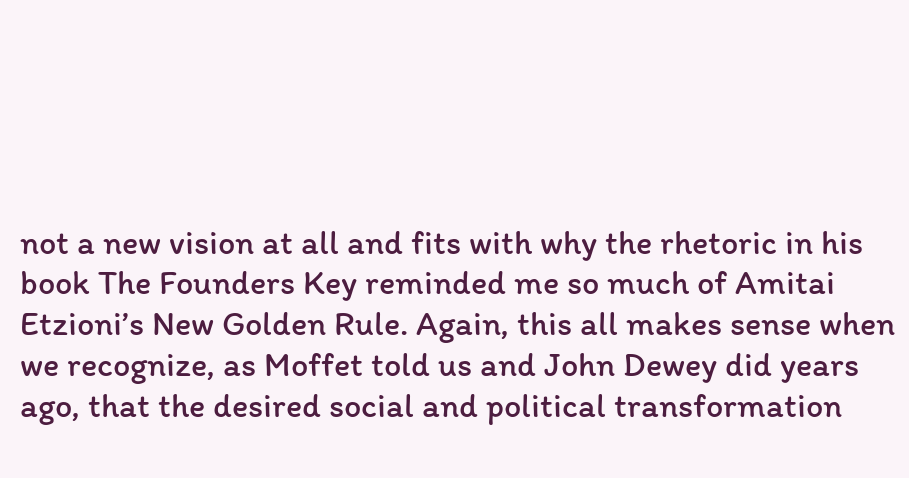not a new vision at all and fits with why the rhetoric in his book The Founders Key reminded me so much of Amitai Etzioni’s New Golden Rule. Again, this all makes sense when we recognize, as Moffet told us and John Dewey did years ago, that the desired social and political transformation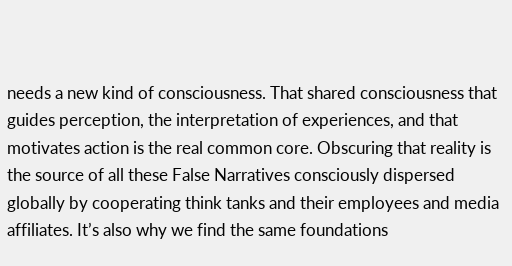needs a new kind of consciousness. That shared consciousness that guides perception, the interpretation of experiences, and that motivates action is the real common core. Obscuring that reality is the source of all these False Narratives consciously dispersed globally by cooperating think tanks and their employees and media affiliates. It’s also why we find the same foundations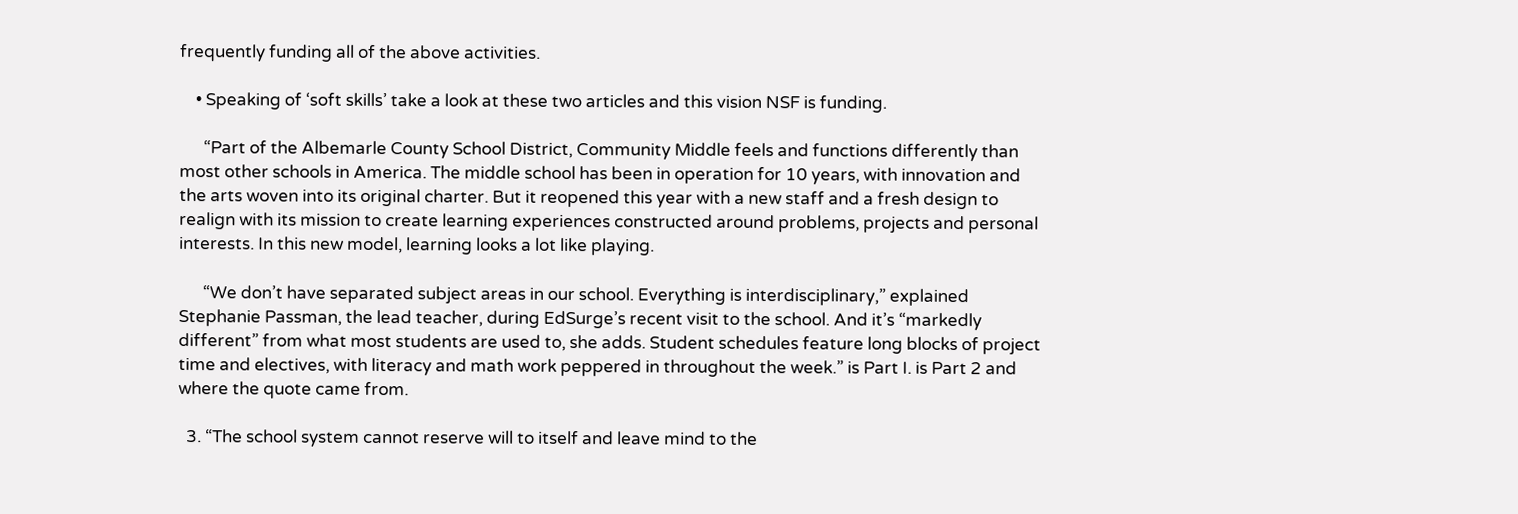frequently funding all of the above activities.

    • Speaking of ‘soft skills’ take a look at these two articles and this vision NSF is funding.

      “Part of the Albemarle County School District, Community Middle feels and functions differently than most other schools in America. The middle school has been in operation for 10 years, with innovation and the arts woven into its original charter. But it reopened this year with a new staff and a fresh design to realign with its mission to create learning experiences constructed around problems, projects and personal interests. In this new model, learning looks a lot like playing.

      “We don’t have separated subject areas in our school. Everything is interdisciplinary,” explained Stephanie Passman, the lead teacher, during EdSurge’s recent visit to the school. And it’s “markedly different” from what most students are used to, she adds. Student schedules feature long blocks of project time and electives, with literacy and math work peppered in throughout the week.” is Part I. is Part 2 and where the quote came from.

  3. “The school system cannot reserve will to itself and leave mind to the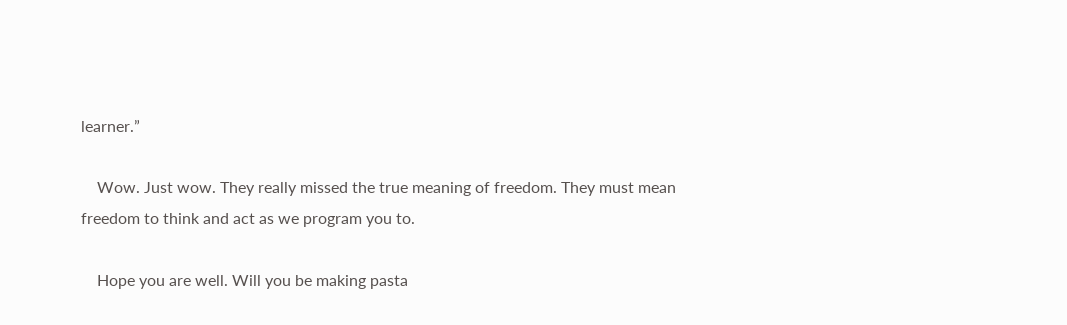learner.”

    Wow. Just wow. They really missed the true meaning of freedom. They must mean freedom to think and act as we program you to.

    Hope you are well. Will you be making pasta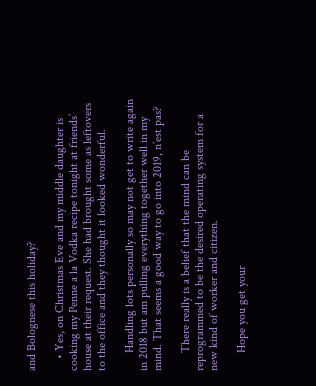and Bolognese this holiday?

    • Yes, on Christmas Eve and my middle daughter is cooking my Penne a la Vodka recipe tonight at friends’ house at their request. She had brought some as leftovers to the office and they thought it looked wonderful.

      Handling lots personally so may not get to write again in 2018 but am pulling everything together well in my mind. That seems a good way to go into 2019, n’est pas?

      There really is a belief that the mind can be reprogrammed to be the desired operating system for a new kind of worker and citizen.

      Hope you get your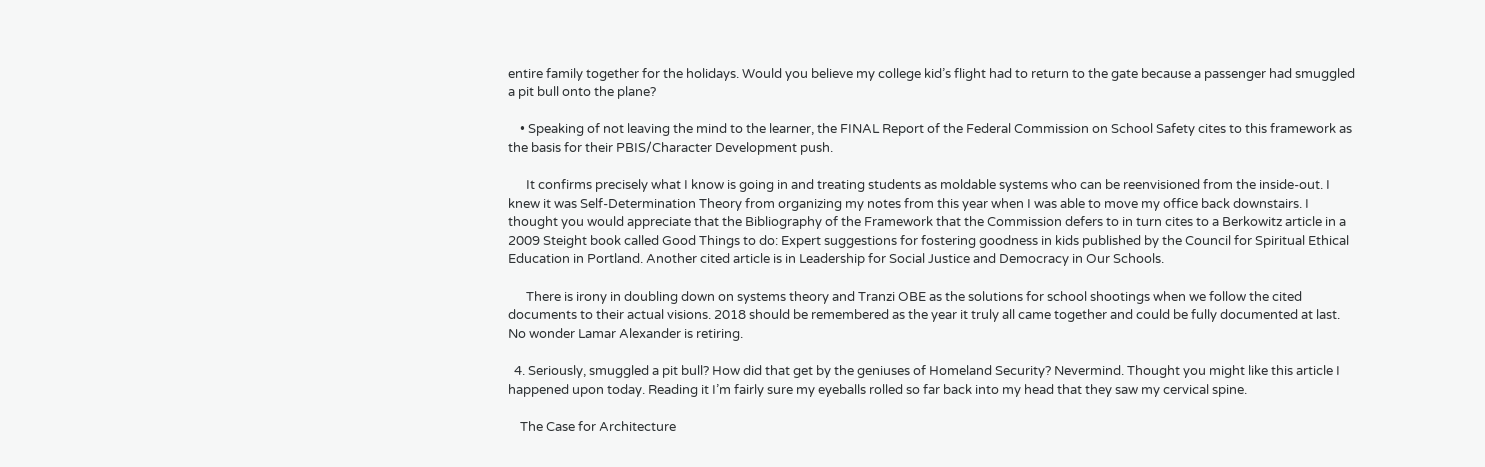entire family together for the holidays. Would you believe my college kid’s flight had to return to the gate because a passenger had smuggled a pit bull onto the plane?

    • Speaking of not leaving the mind to the learner, the FINAL Report of the Federal Commission on School Safety cites to this framework as the basis for their PBIS/Character Development push.

      It confirms precisely what I know is going in and treating students as moldable systems who can be reenvisioned from the inside-out. I knew it was Self-Determination Theory from organizing my notes from this year when I was able to move my office back downstairs. I thought you would appreciate that the Bibliography of the Framework that the Commission defers to in turn cites to a Berkowitz article in a 2009 Steight book called Good Things to do: Expert suggestions for fostering goodness in kids published by the Council for Spiritual Ethical Education in Portland. Another cited article is in Leadership for Social Justice and Democracy in Our Schools.

      There is irony in doubling down on systems theory and Tranzi OBE as the solutions for school shootings when we follow the cited documents to their actual visions. 2018 should be remembered as the year it truly all came together and could be fully documented at last. No wonder Lamar Alexander is retiring.

  4. Seriously, smuggled a pit bull? How did that get by the geniuses of Homeland Security? Nevermind. Thought you might like this article I happened upon today. Reading it I’m fairly sure my eyeballs rolled so far back into my head that they saw my cervical spine.

    The Case for Architecture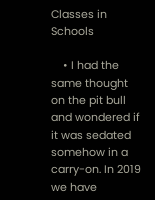Classes in Schools

    • I had the same thought on the pit bull and wondered if it was sedated somehow in a carry-on. In 2019 we have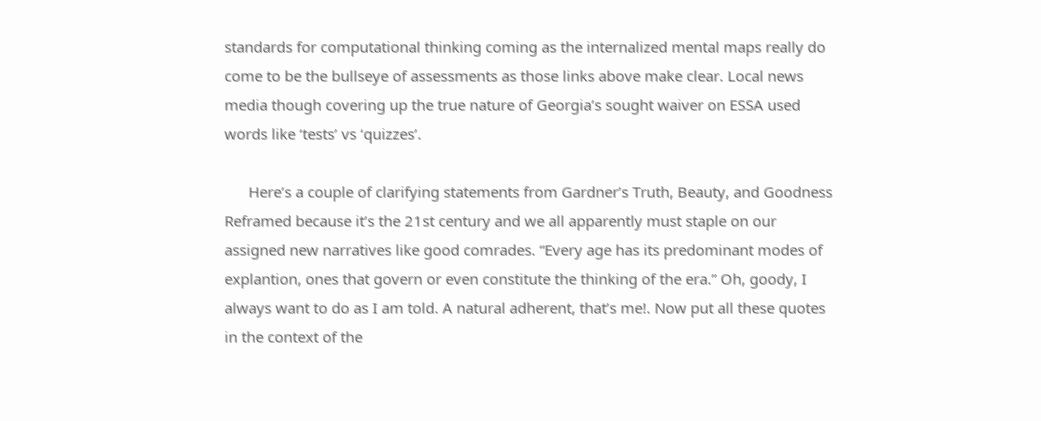standards for computational thinking coming as the internalized mental maps really do come to be the bullseye of assessments as those links above make clear. Local news media though covering up the true nature of Georgia’s sought waiver on ESSA used words like ‘tests’ vs ‘quizzes’.

      Here’s a couple of clarifying statements from Gardner’s Truth, Beauty, and Goodness Reframed because it’s the 21st century and we all apparently must staple on our assigned new narratives like good comrades. “Every age has its predominant modes of explantion, ones that govern or even constitute the thinking of the era.” Oh, goody, I always want to do as I am told. A natural adherent, that’s me!. Now put all these quotes in the context of the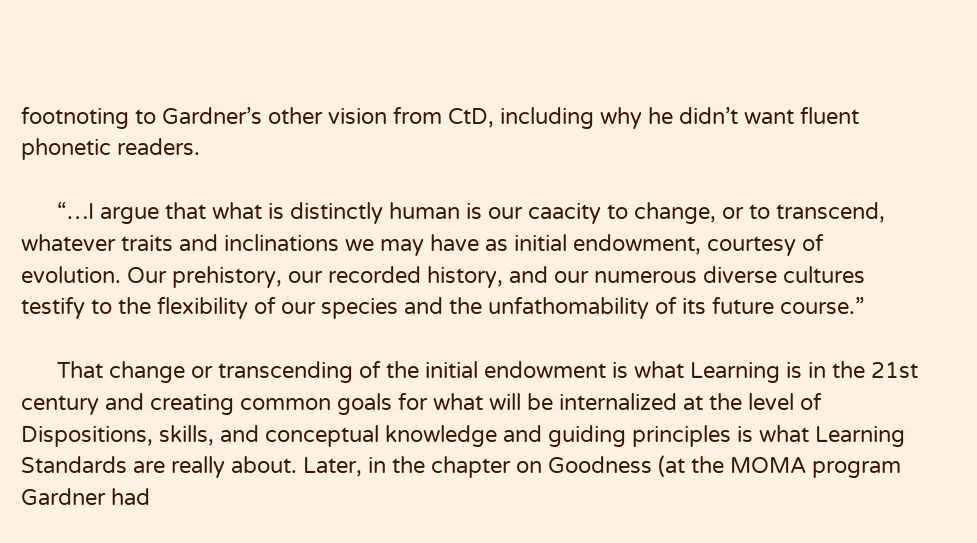footnoting to Gardner’s other vision from CtD, including why he didn’t want fluent phonetic readers.

      “…I argue that what is distinctly human is our caacity to change, or to transcend, whatever traits and inclinations we may have as initial endowment, courtesy of evolution. Our prehistory, our recorded history, and our numerous diverse cultures testify to the flexibility of our species and the unfathomability of its future course.”

      That change or transcending of the initial endowment is what Learning is in the 21st century and creating common goals for what will be internalized at the level of Dispositions, skills, and conceptual knowledge and guiding principles is what Learning Standards are really about. Later, in the chapter on Goodness (at the MOMA program Gardner had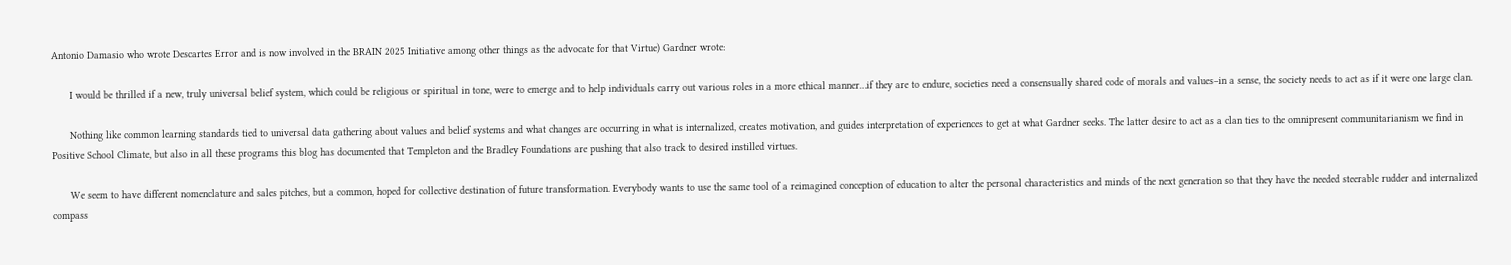Antonio Damasio who wrote Descartes Error and is now involved in the BRAIN 2025 Initiative among other things as the advocate for that Virtue) Gardner wrote:

      I would be thrilled if a new, truly universal belief system, which could be religious or spiritual in tone, were to emerge and to help individuals carry out various roles in a more ethical manner…if they are to endure, societies need a consensually shared code of morals and values–in a sense, the society needs to act as if it were one large clan.

      Nothing like common learning standards tied to universal data gathering about values and belief systems and what changes are occurring in what is internalized, creates motivation, and guides interpretation of experiences to get at what Gardner seeks. The latter desire to act as a clan ties to the omnipresent communitarianism we find in Positive School Climate, but also in all these programs this blog has documented that Templeton and the Bradley Foundations are pushing that also track to desired instilled virtues.

      We seem to have different nomenclature and sales pitches, but a common, hoped for collective destination of future transformation. Everybody wants to use the same tool of a reimagined conception of education to alter the personal characteristics and minds of the next generation so that they have the needed steerable rudder and internalized compass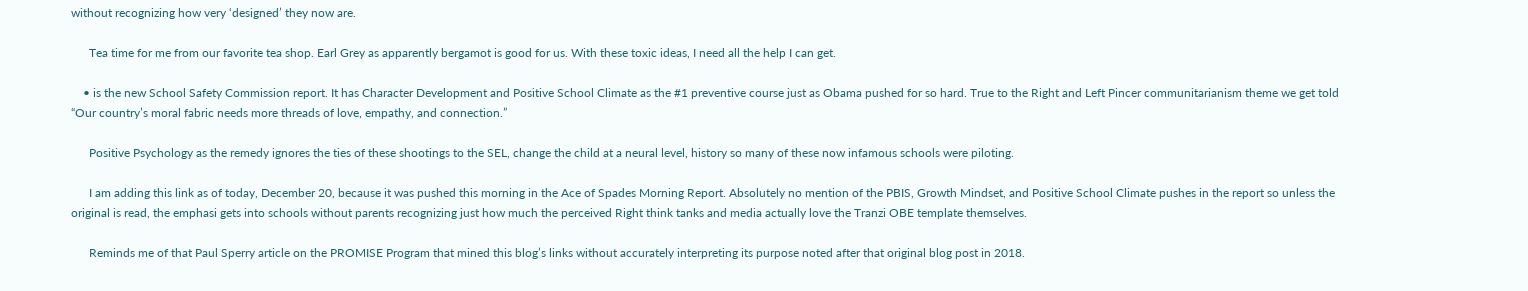without recognizing how very ‘designed’ they now are.

      Tea time for me from our favorite tea shop. Earl Grey as apparently bergamot is good for us. With these toxic ideas, I need all the help I can get.

    • is the new School Safety Commission report. It has Character Development and Positive School Climate as the #1 preventive course just as Obama pushed for so hard. True to the Right and Left Pincer communitarianism theme we get told “Our country’s moral fabric needs more threads of love, empathy, and connection.”

      Positive Psychology as the remedy ignores the ties of these shootings to the SEL, change the child at a neural level, history so many of these now infamous schools were piloting.

      I am adding this link as of today, December 20, because it was pushed this morning in the Ace of Spades Morning Report. Absolutely no mention of the PBIS, Growth Mindset, and Positive School Climate pushes in the report so unless the original is read, the emphasi gets into schools without parents recognizing just how much the perceived Right think tanks and media actually love the Tranzi OBE template themselves.

      Reminds me of that Paul Sperry article on the PROMISE Program that mined this blog’s links without accurately interpreting its purpose noted after that original blog post in 2018.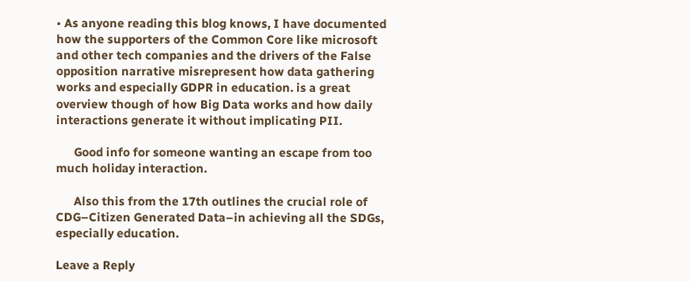• As anyone reading this blog knows, I have documented how the supporters of the Common Core like microsoft and other tech companies and the drivers of the False opposition narrative misrepresent how data gathering works and especially GDPR in education. is a great overview though of how Big Data works and how daily interactions generate it without implicating PII.

      Good info for someone wanting an escape from too much holiday interaction.

      Also this from the 17th outlines the crucial role of CDG–Citizen Generated Data–in achieving all the SDGs, especially education.

Leave a Reply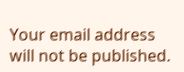Your email address will not be published.